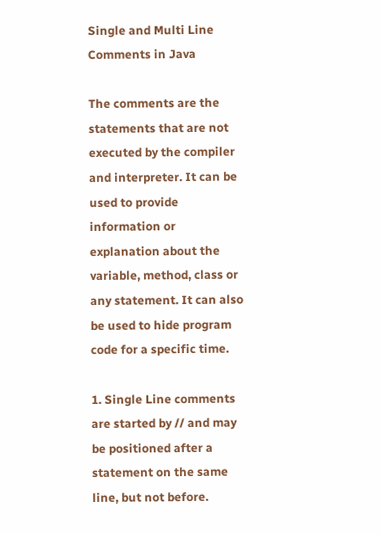Single and Multi Line Comments in Java

The comments are the statements that are not executed by the compiler and interpreter. It can be used to provide information or explanation about the variable, method, class or any statement. It can also be used to hide program code for a specific time.

1. Single Line comments are started by // and may be positioned after a statement on the same line, but not before.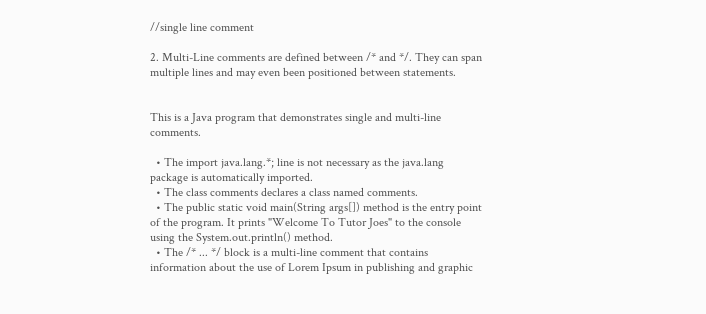//single line comment

2. Multi-Line comments are defined between /* and */. They can span multiple lines and may even been positioned between statements.


This is a Java program that demonstrates single and multi-line comments.

  • The import java.lang.*; line is not necessary as the java.lang package is automatically imported.
  • The class comments declares a class named comments.
  • The public static void main(String args[]) method is the entry point of the program. It prints "Welcome To Tutor Joes" to the console using the System.out.println() method.
  • The /* ... */ block is a multi-line comment that contains information about the use of Lorem Ipsum in publishing and graphic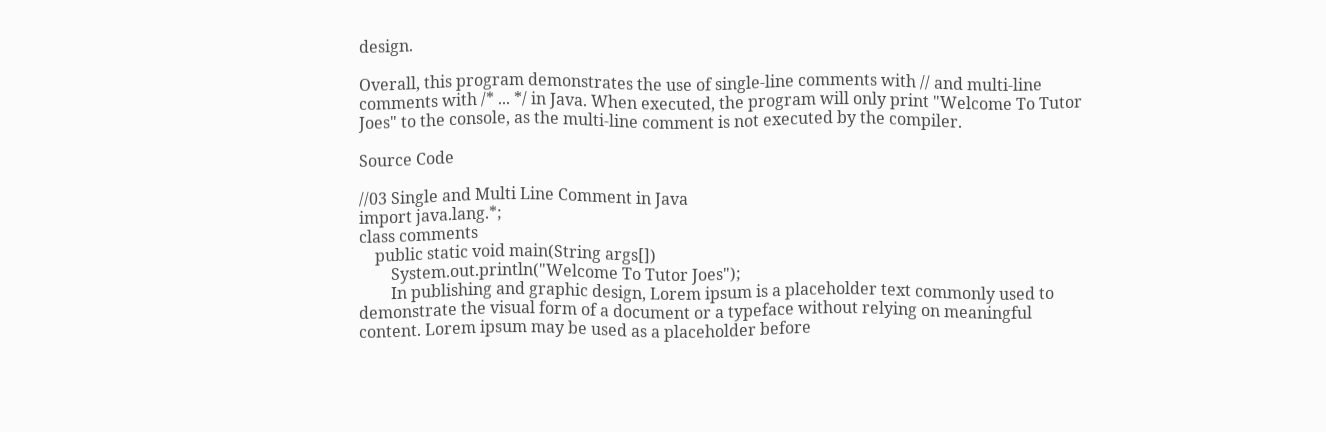design.

Overall, this program demonstrates the use of single-line comments with // and multi-line comments with /* ... */ in Java. When executed, the program will only print "Welcome To Tutor Joes" to the console, as the multi-line comment is not executed by the compiler.

Source Code

//03 Single and Multi Line Comment in Java
import java.lang.*;
class comments
    public static void main(String args[])
        System.out.println("Welcome To Tutor Joes");
        In publishing and graphic design, Lorem ipsum is a placeholder text commonly used to demonstrate the visual form of a document or a typeface without relying on meaningful content. Lorem ipsum may be used as a placeholder before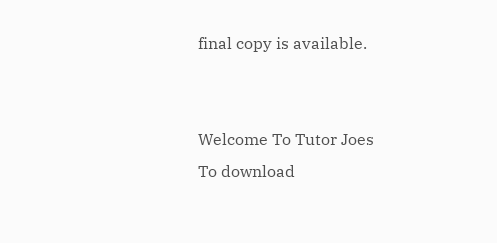final copy is available.


Welcome To Tutor Joes
To download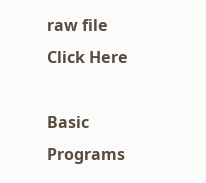raw file Click Here

Basic Programs